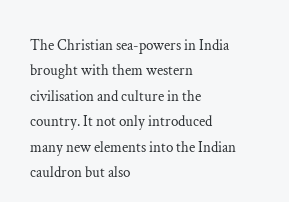The Christian sea-powers in India brought with them western civilisation and culture in the country. It not only introduced many new elements into the Indian cauldron but also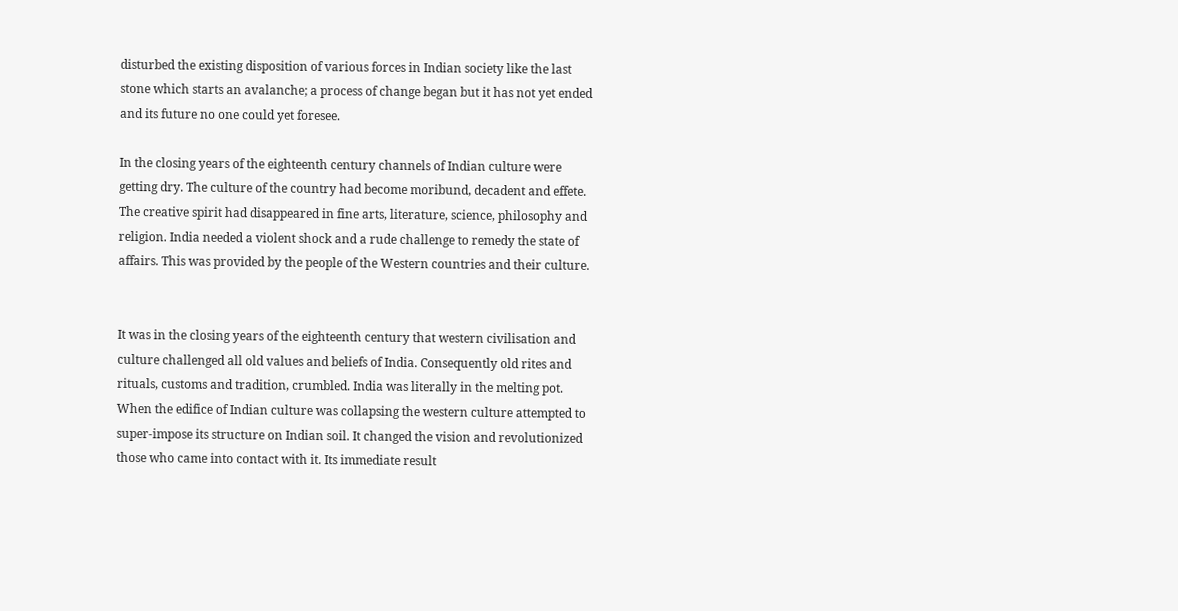disturbed the existing disposition of various forces in Indian society like the last stone which starts an avalanche; a process of change began but it has not yet ended and its future no one could yet foresee.

In the closing years of the eighteenth century channels of Indian culture were getting dry. The culture of the country had become moribund, decadent and effete. The creative spirit had disappeared in fine arts, literature, science, philosophy and religion. India needed a violent shock and a rude challenge to remedy the state of affairs. This was provided by the people of the Western countries and their culture.


It was in the closing years of the eighteenth century that western civilisation and culture challenged all old values and beliefs of India. Consequently old rites and rituals, customs and tradition, crumbled. India was literally in the melting pot. When the edifice of Indian culture was collapsing the western culture attempted to super-impose its structure on Indian soil. It changed the vision and revolutionized those who came into contact with it. Its immediate result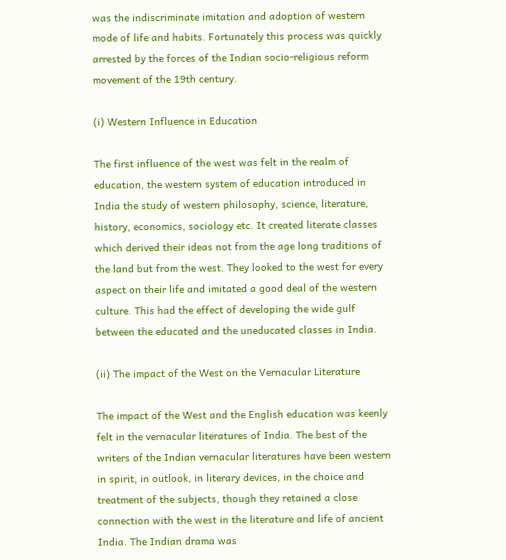was the indiscriminate imitation and adoption of western mode of life and habits. Fortunately this process was quickly arrested by the forces of the Indian socio-religious reform movement of the 19th century.

(i) Western Influence in Education

The first influence of the west was felt in the realm of education, the western system of education introduced in India the study of western philosophy, science, literature, history, economics, sociology etc. It created literate classes which derived their ideas not from the age long traditions of the land but from the west. They looked to the west for every aspect on their life and imitated a good deal of the western culture. This had the effect of developing the wide gulf between the educated and the uneducated classes in India.

(ii) The impact of the West on the Vernacular Literature

The impact of the West and the English education was keenly felt in the vernacular literatures of India. The best of the writers of the Indian vernacular literatures have been western in spirit, in outlook, in literary devices, in the choice and treatment of the subjects, though they retained a close connection with the west in the literature and life of ancient India. The Indian drama was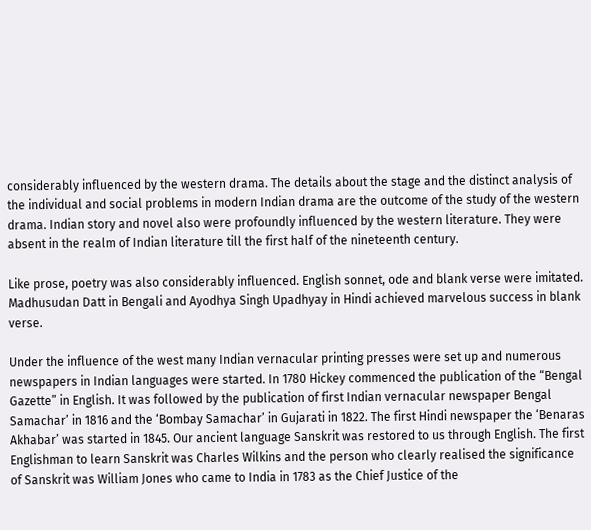considerably influenced by the western drama. The details about the stage and the distinct analysis of the individual and social problems in modern Indian drama are the outcome of the study of the western drama. Indian story and novel also were profoundly influenced by the western literature. They were absent in the realm of Indian literature till the first half of the nineteenth century.

Like prose, poetry was also considerably influenced. English sonnet, ode and blank verse were imitated. Madhusudan Datt in Bengali and Ayodhya Singh Upadhyay in Hindi achieved marvelous success in blank verse.

Under the influence of the west many Indian vernacular printing presses were set up and numerous newspapers in Indian languages were started. In 1780 Hickey commenced the publication of the “Bengal Gazette” in English. It was followed by the publication of first Indian vernacular newspaper Bengal Samachar’ in 1816 and the ‘Bombay Samachar’ in Gujarati in 1822. The first Hindi newspaper the ‘Benaras Akhabar’ was started in 1845. Our ancient language Sanskrit was restored to us through English. The first Englishman to learn Sanskrit was Charles Wilkins and the person who clearly realised the significance of Sanskrit was William Jones who came to India in 1783 as the Chief Justice of the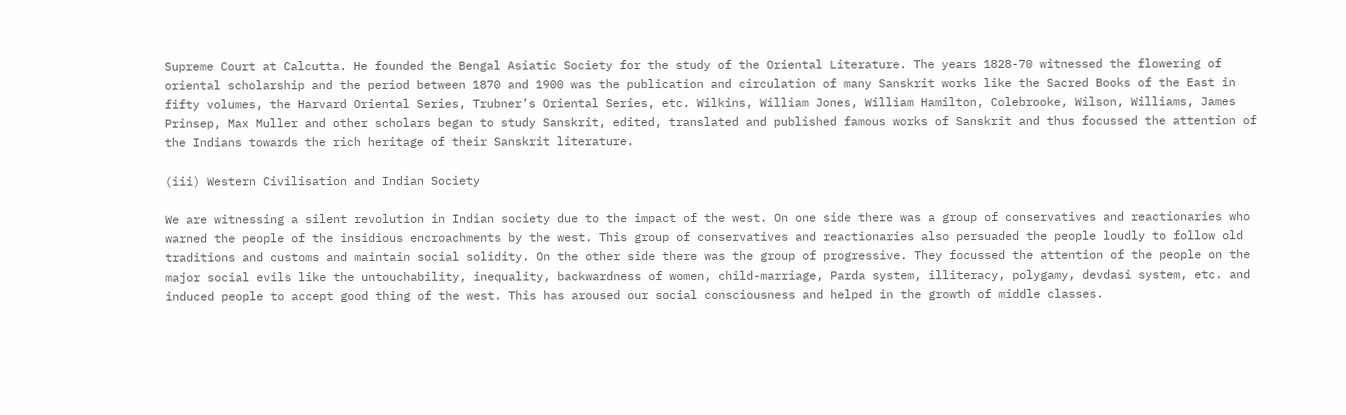Supreme Court at Calcutta. He founded the Bengal Asiatic Society for the study of the Oriental Literature. The years 1828-70 witnessed the flowering of oriental scholarship and the period between 1870 and 1900 was the publication and circulation of many Sanskrit works like the Sacred Books of the East in fifty volumes, the Harvard Oriental Series, Trubner’s Oriental Series, etc. Wilkins, William Jones, William Hamilton, Colebrooke, Wilson, Williams, James Prinsep, Max Muller and other scholars began to study Sanskrit, edited, translated and published famous works of Sanskrit and thus focussed the attention of the Indians towards the rich heritage of their Sanskrit literature.

(iii) Western Civilisation and Indian Society

We are witnessing a silent revolution in Indian society due to the impact of the west. On one side there was a group of conservatives and reactionaries who warned the people of the insidious encroachments by the west. This group of conservatives and reactionaries also persuaded the people loudly to follow old traditions and customs and maintain social solidity. On the other side there was the group of progressive. They focussed the attention of the people on the major social evils like the untouchability, inequality, backwardness of women, child-marriage, Parda system, illiteracy, polygamy, devdasi system, etc. and induced people to accept good thing of the west. This has aroused our social consciousness and helped in the growth of middle classes.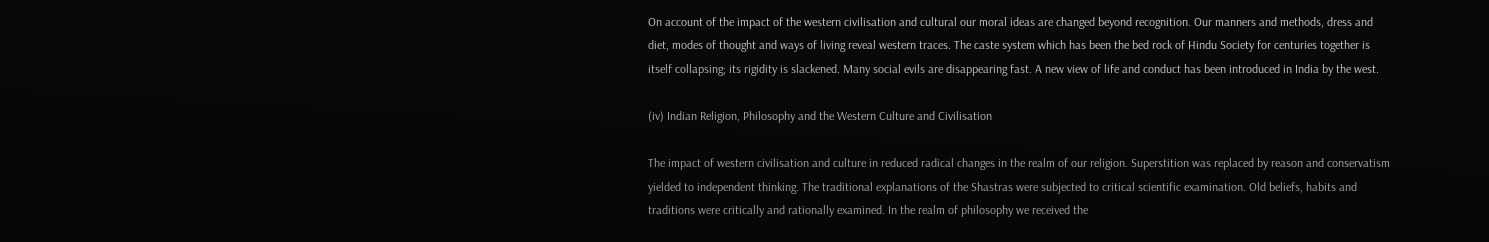On account of the impact of the western civilisation and cultural our moral ideas are changed beyond recognition. Our manners and methods, dress and diet, modes of thought and ways of living reveal western traces. The caste system which has been the bed rock of Hindu Society for centuries together is itself collapsing; its rigidity is slackened. Many social evils are disappearing fast. A new view of life and conduct has been introduced in India by the west.

(iv) Indian Religion, Philosophy and the Western Culture and Civilisation

The impact of western civilisation and culture in reduced radical changes in the realm of our religion. Superstition was replaced by reason and conservatism yielded to independent thinking. The traditional explanations of the Shastras were subjected to critical scientific examination. Old beliefs, habits and traditions were critically and rationally examined. In the realm of philosophy we received the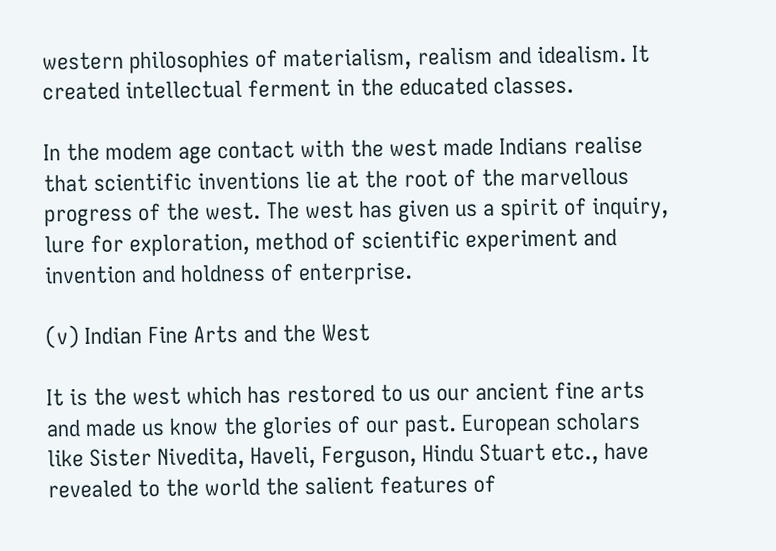western philosophies of materialism, realism and idealism. It created intellectual ferment in the educated classes.

In the modem age contact with the west made Indians realise that scientific inventions lie at the root of the marvellous progress of the west. The west has given us a spirit of inquiry, lure for exploration, method of scientific experiment and invention and holdness of enterprise.

(v) Indian Fine Arts and the West

It is the west which has restored to us our ancient fine arts and made us know the glories of our past. European scholars like Sister Nivedita, Haveli, Ferguson, Hindu Stuart etc., have revealed to the world the salient features of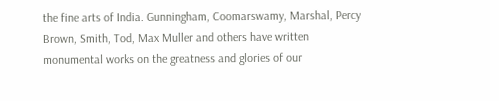the fine arts of India. Gunningham, Coomarswamy, Marshal, Percy Brown, Smith, Tod, Max Muller and others have written monumental works on the greatness and glories of our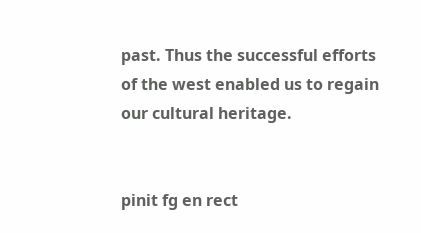past. Thus the successful efforts of the west enabled us to regain our cultural heritage.


pinit fg en rect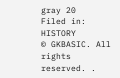gray 20
Filed in: HISTORY
© GKBASIC. All rights reserved. .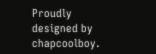Proudly designed by chapcoolboy.